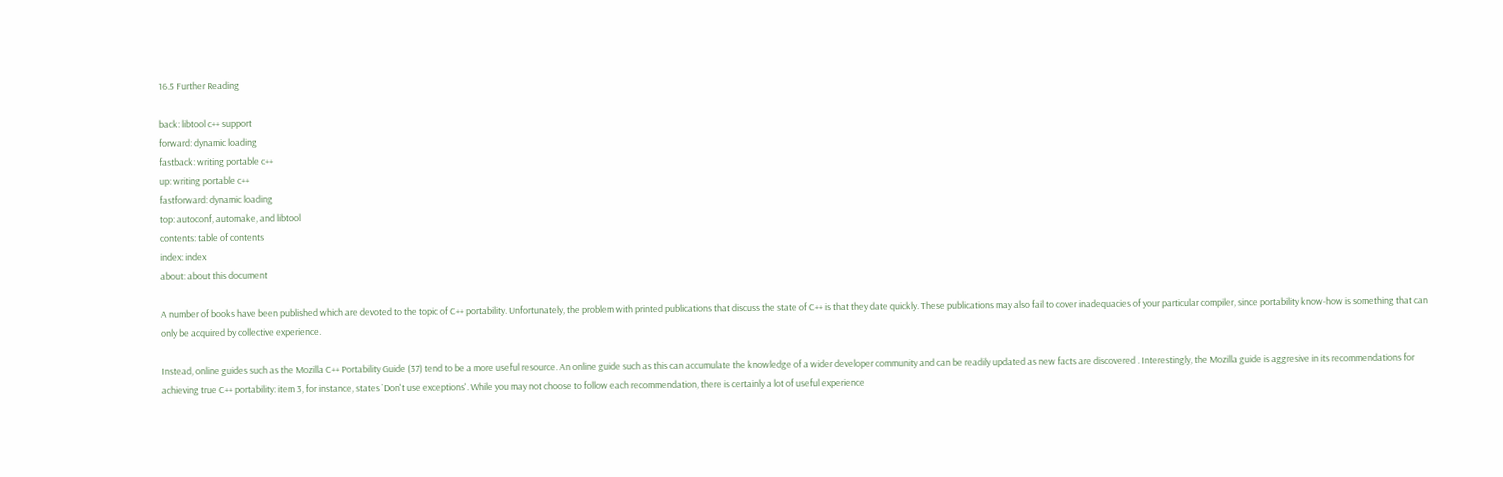16.5 Further Reading

back: libtool c++ support
forward: dynamic loading
fastback: writing portable c++
up: writing portable c++
fastforward: dynamic loading
top: autoconf, automake, and libtool
contents: table of contents
index: index
about: about this document

A number of books have been published which are devoted to the topic of C++ portability. Unfortunately, the problem with printed publications that discuss the state of C++ is that they date quickly. These publications may also fail to cover inadequacies of your particular compiler, since portability know-how is something that can only be acquired by collective experience.

Instead, online guides such as the Mozilla C++ Portability Guide (37) tend to be a more useful resource. An online guide such as this can accumulate the knowledge of a wider developer community and can be readily updated as new facts are discovered . Interestingly, the Mozilla guide is aggresive in its recommendations for achieving true C++ portability: item 3, for instance, states `Don't use exceptions'. While you may not choose to follow each recommendation, there is certainly a lot of useful experience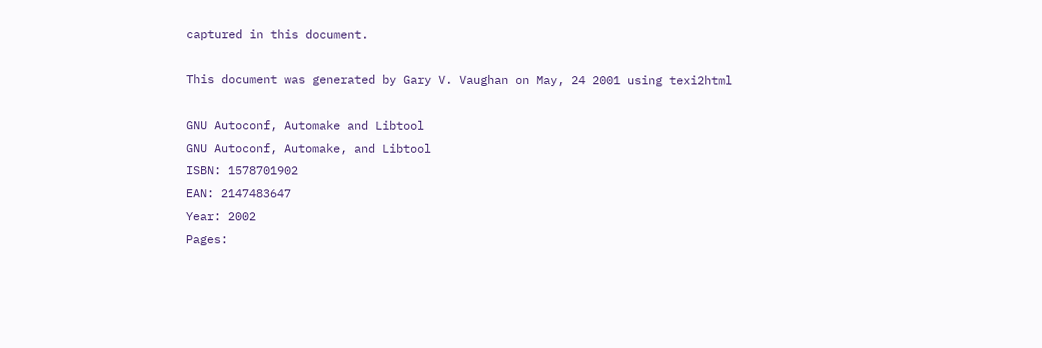captured in this document.

This document was generated by Gary V. Vaughan on May, 24 2001 using texi2html

GNU Autoconf, Automake and Libtool
GNU Autoconf, Automake, and Libtool
ISBN: 1578701902
EAN: 2147483647
Year: 2002
Pages: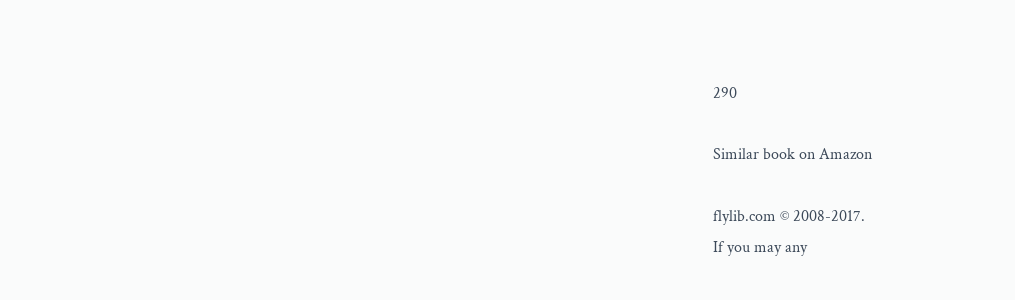290

Similar book on Amazon

flylib.com © 2008-2017.
If you may any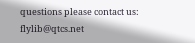questions please contact us: flylib@qtcs.net